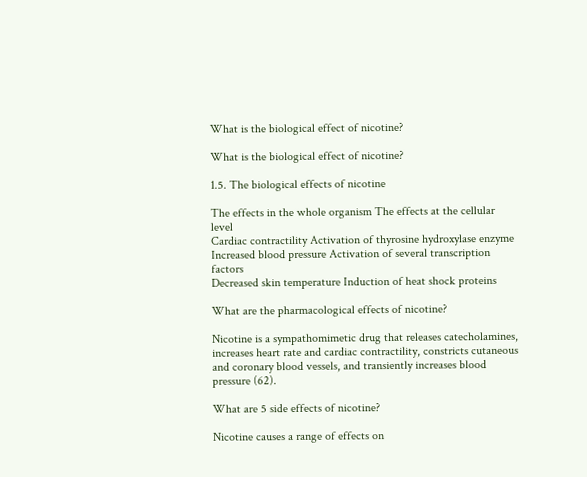What is the biological effect of nicotine?

What is the biological effect of nicotine?

1.5. The biological effects of nicotine

The effects in the whole organism The effects at the cellular level
Cardiac contractility Activation of thyrosine hydroxylase enzyme
Increased blood pressure Activation of several transcription factors
Decreased skin temperature Induction of heat shock proteins

What are the pharmacological effects of nicotine?

Nicotine is a sympathomimetic drug that releases catecholamines, increases heart rate and cardiac contractility, constricts cutaneous and coronary blood vessels, and transiently increases blood pressure (62).

What are 5 side effects of nicotine?

Nicotine causes a range of effects on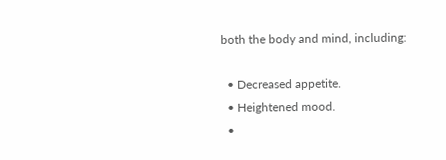both the body and mind, including:

  • Decreased appetite.
  • Heightened mood.
  •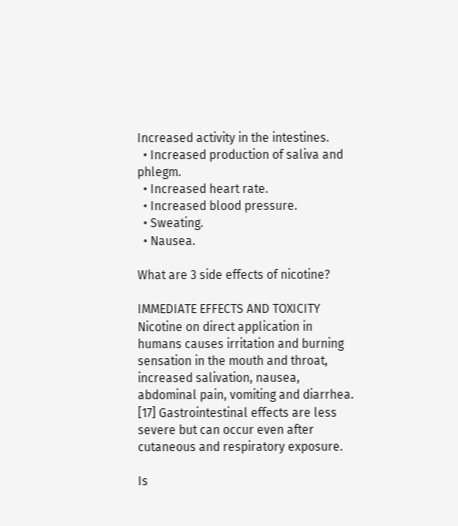Increased activity in the intestines.
  • Increased production of saliva and phlegm.
  • Increased heart rate.
  • Increased blood pressure.
  • Sweating.
  • Nausea.

What are 3 side effects of nicotine?

IMMEDIATE EFFECTS AND TOXICITY Nicotine on direct application in humans causes irritation and burning sensation in the mouth and throat, increased salivation, nausea, abdominal pain, vomiting and diarrhea. [17] Gastrointestinal effects are less severe but can occur even after cutaneous and respiratory exposure.

Is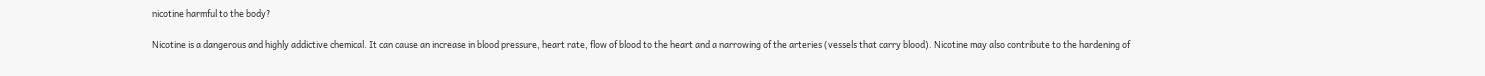nicotine harmful to the body?

Nicotine is a dangerous and highly addictive chemical. It can cause an increase in blood pressure, heart rate, flow of blood to the heart and a narrowing of the arteries (vessels that carry blood). Nicotine may also contribute to the hardening of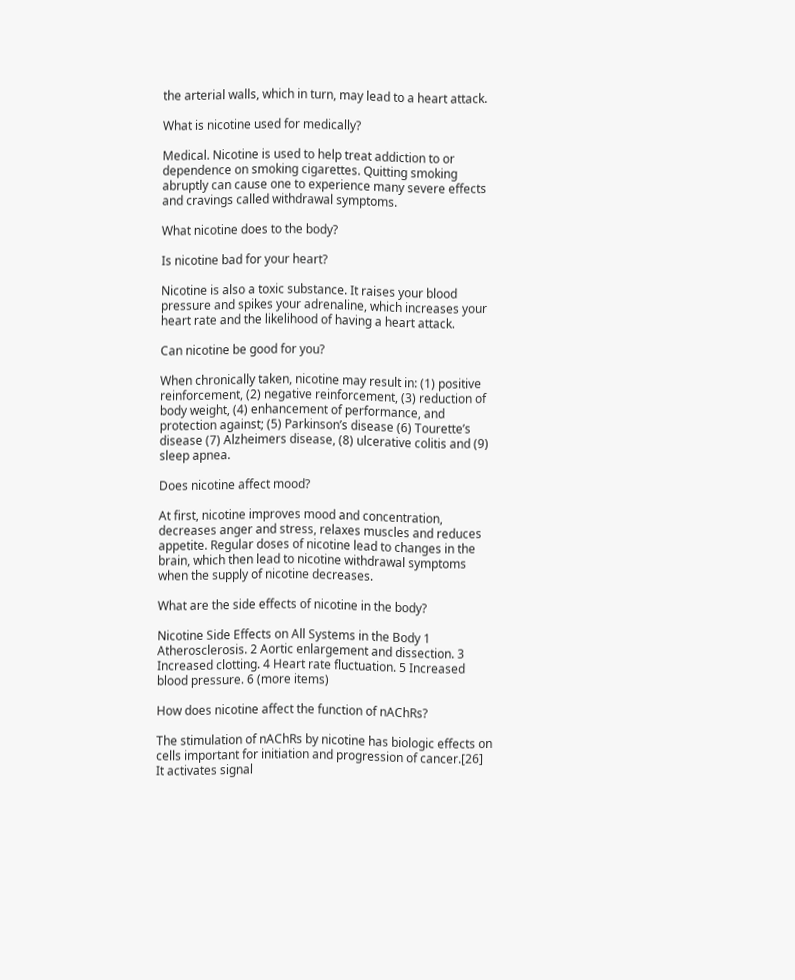the arterial walls, which in turn, may lead to a heart attack.

What is nicotine used for medically?

Medical. Nicotine is used to help treat addiction to or dependence on smoking cigarettes. Quitting smoking abruptly can cause one to experience many severe effects and cravings called withdrawal symptoms.

What nicotine does to the body?

Is nicotine bad for your heart?

Nicotine is also a toxic substance. It raises your blood pressure and spikes your adrenaline, which increases your heart rate and the likelihood of having a heart attack.

Can nicotine be good for you?

When chronically taken, nicotine may result in: (1) positive reinforcement, (2) negative reinforcement, (3) reduction of body weight, (4) enhancement of performance, and protection against; (5) Parkinson’s disease (6) Tourette’s disease (7) Alzheimers disease, (8) ulcerative colitis and (9) sleep apnea.

Does nicotine affect mood?

At first, nicotine improves mood and concentration, decreases anger and stress, relaxes muscles and reduces appetite. Regular doses of nicotine lead to changes in the brain, which then lead to nicotine withdrawal symptoms when the supply of nicotine decreases.

What are the side effects of nicotine in the body?

Nicotine Side Effects on All Systems in the Body 1 Atherosclerosis. 2 Aortic enlargement and dissection. 3 Increased clotting. 4 Heart rate fluctuation. 5 Increased blood pressure. 6 (more items)

How does nicotine affect the function of nAChRs?

The stimulation of nAChRs by nicotine has biologic effects on cells important for initiation and progression of cancer.[26] It activates signal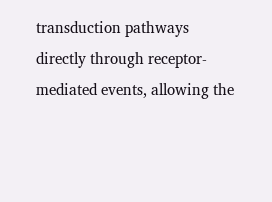transduction pathways directly through receptor-mediated events, allowing the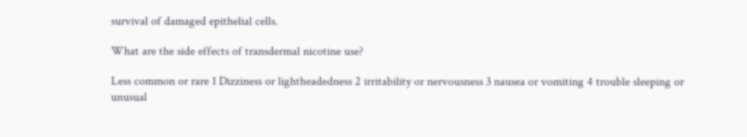survival of damaged epithelial cells.

What are the side effects of transdermal nicotine use?

Less common or rare 1 Dizziness or lightheadedness 2 irritability or nervousness 3 nausea or vomiting 4 trouble sleeping or unusual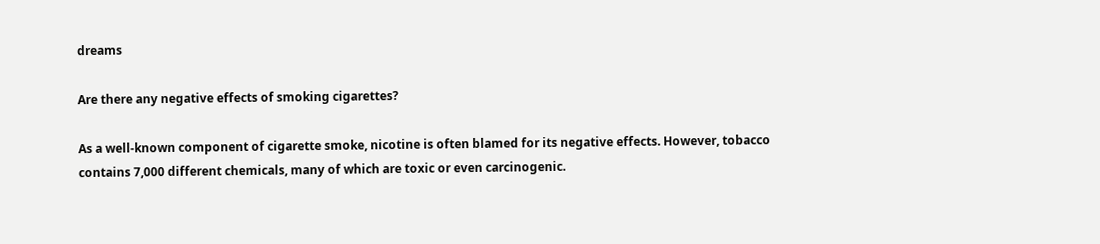dreams

Are there any negative effects of smoking cigarettes?

As a well-known component of cigarette smoke, nicotine is often blamed for its negative effects. However, tobacco contains 7,000 different chemicals, many of which are toxic or even carcinogenic.